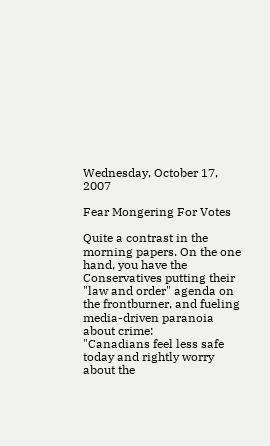Wednesday, October 17, 2007

Fear Mongering For Votes

Quite a contrast in the morning papers. On the one hand, you have the Conservatives putting their "law and order" agenda on the frontburner, and fueling media-driven paranoia about crime:
"Canadians feel less safe today and rightly worry about the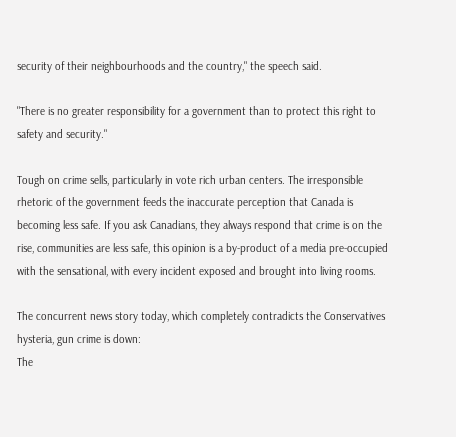security of their neighbourhoods and the country," the speech said.

"There is no greater responsibility for a government than to protect this right to safety and security."

Tough on crime sells, particularly in vote rich urban centers. The irresponsible rhetoric of the government feeds the inaccurate perception that Canada is becoming less safe. If you ask Canadians, they always respond that crime is on the rise, communities are less safe, this opinion is a by-product of a media pre-occupied with the sensational, with every incident exposed and brought into living rooms.

The concurrent news story today, which completely contradicts the Conservatives hysteria, gun crime is down:
The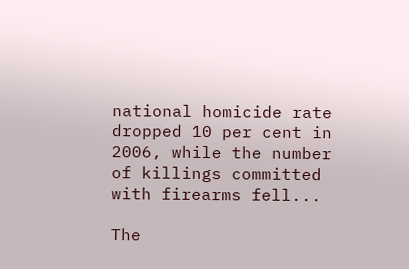national homicide rate dropped 10 per cent in 2006, while the number of killings committed with firearms fell...

The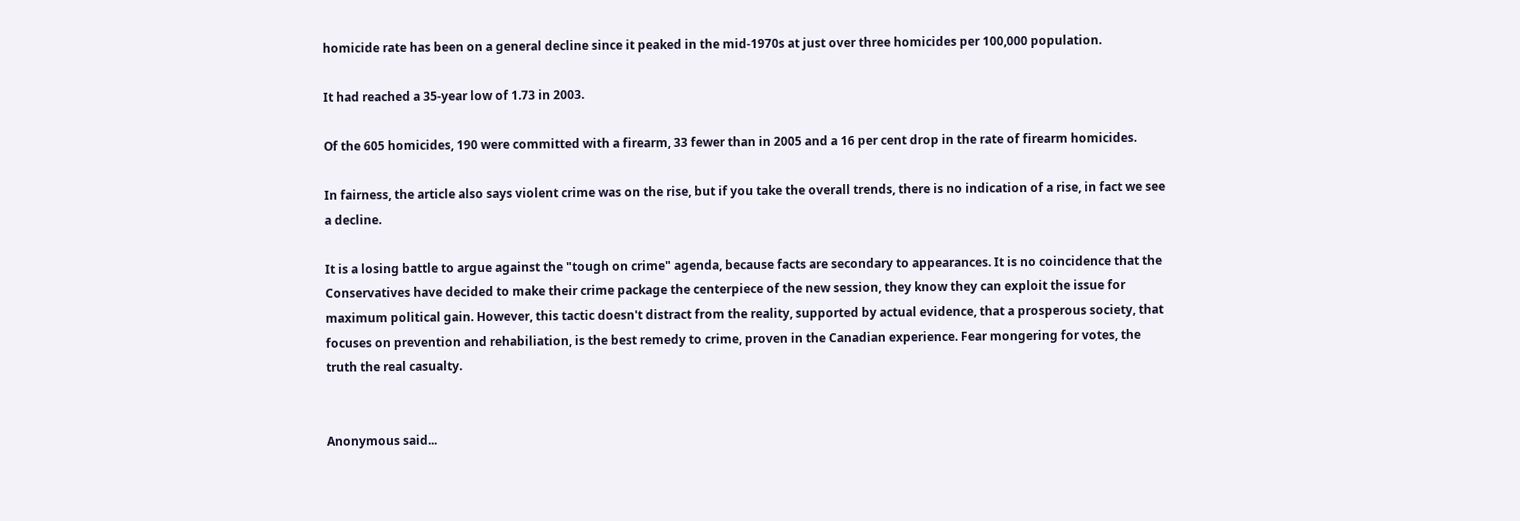homicide rate has been on a general decline since it peaked in the mid-1970s at just over three homicides per 100,000 population.

It had reached a 35-year low of 1.73 in 2003.

Of the 605 homicides, 190 were committed with a firearm, 33 fewer than in 2005 and a 16 per cent drop in the rate of firearm homicides.

In fairness, the article also says violent crime was on the rise, but if you take the overall trends, there is no indication of a rise, in fact we see a decline.

It is a losing battle to argue against the "tough on crime" agenda, because facts are secondary to appearances. It is no coincidence that the Conservatives have decided to make their crime package the centerpiece of the new session, they know they can exploit the issue for maximum political gain. However, this tactic doesn't distract from the reality, supported by actual evidence, that a prosperous society, that focuses on prevention and rehabiliation, is the best remedy to crime, proven in the Canadian experience. Fear mongering for votes, the truth the real casualty.


Anonymous said...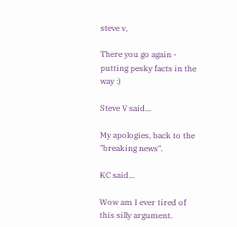steve v,

There you go again - putting pesky facts in the way :)

Steve V said...

My apologies, back to the "breaking news".

KC said...

Wow am I ever tired of this silly argument.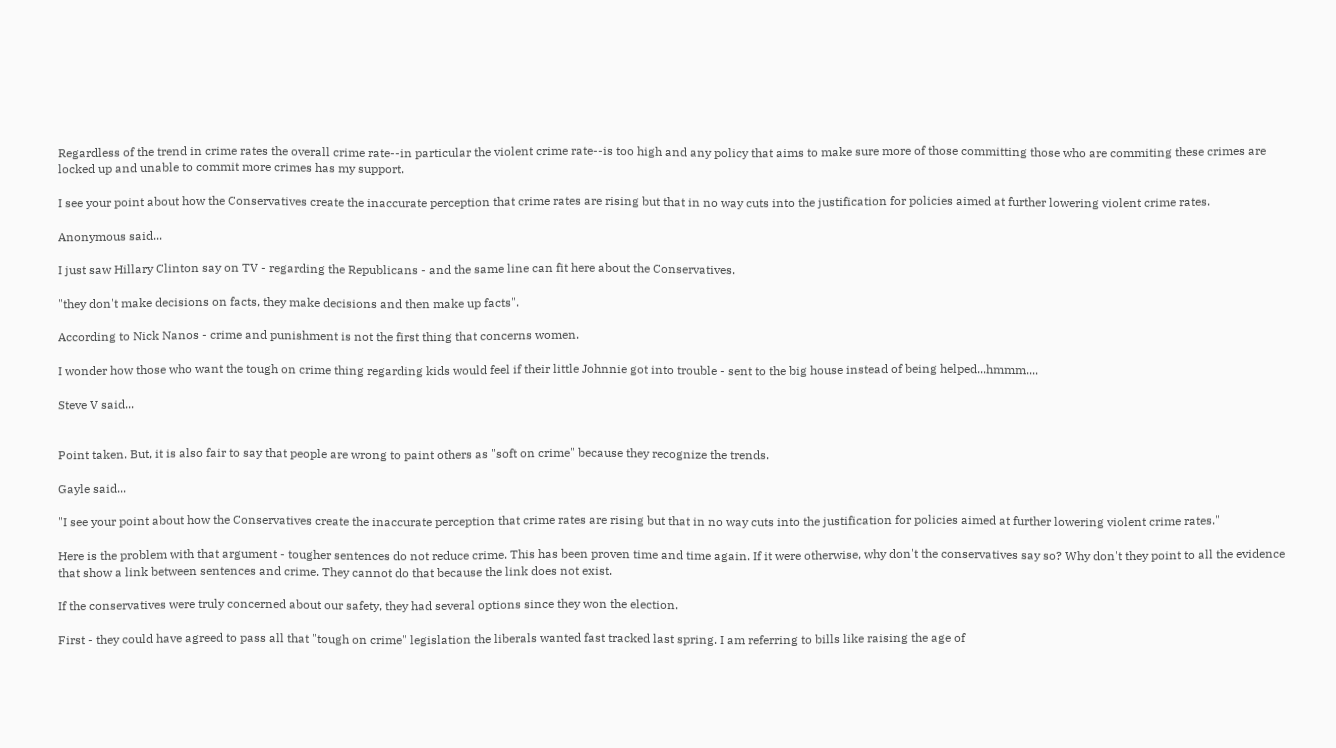Regardless of the trend in crime rates the overall crime rate--in particular the violent crime rate--is too high and any policy that aims to make sure more of those committing those who are commiting these crimes are locked up and unable to commit more crimes has my support.

I see your point about how the Conservatives create the inaccurate perception that crime rates are rising but that in no way cuts into the justification for policies aimed at further lowering violent crime rates.

Anonymous said...

I just saw Hillary Clinton say on TV - regarding the Republicans - and the same line can fit here about the Conservatives.

"they don't make decisions on facts, they make decisions and then make up facts".

According to Nick Nanos - crime and punishment is not the first thing that concerns women.

I wonder how those who want the tough on crime thing regarding kids would feel if their little Johnnie got into trouble - sent to the big house instead of being helped...hmmm....

Steve V said...


Point taken. But, it is also fair to say that people are wrong to paint others as "soft on crime" because they recognize the trends.

Gayle said...

"I see your point about how the Conservatives create the inaccurate perception that crime rates are rising but that in no way cuts into the justification for policies aimed at further lowering violent crime rates."

Here is the problem with that argument - tougher sentences do not reduce crime. This has been proven time and time again. If it were otherwise, why don't the conservatives say so? Why don't they point to all the evidence that show a link between sentences and crime. They cannot do that because the link does not exist.

If the conservatives were truly concerned about our safety, they had several options since they won the election.

First - they could have agreed to pass all that "tough on crime" legislation the liberals wanted fast tracked last spring. I am referring to bills like raising the age of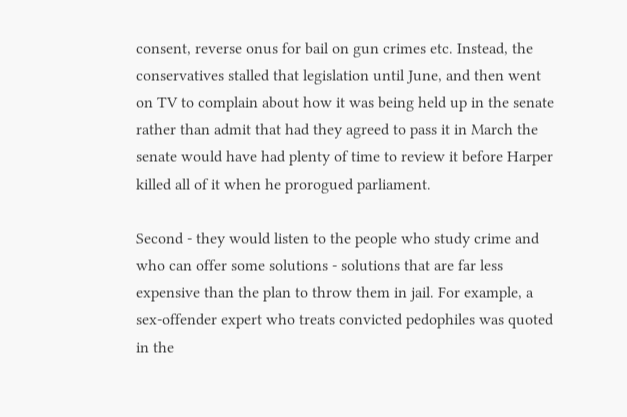consent, reverse onus for bail on gun crimes etc. Instead, the conservatives stalled that legislation until June, and then went on TV to complain about how it was being held up in the senate rather than admit that had they agreed to pass it in March the senate would have had plenty of time to review it before Harper killed all of it when he prorogued parliament.

Second - they would listen to the people who study crime and who can offer some solutions - solutions that are far less expensive than the plan to throw them in jail. For example, a sex-offender expert who treats convicted pedophiles was quoted in the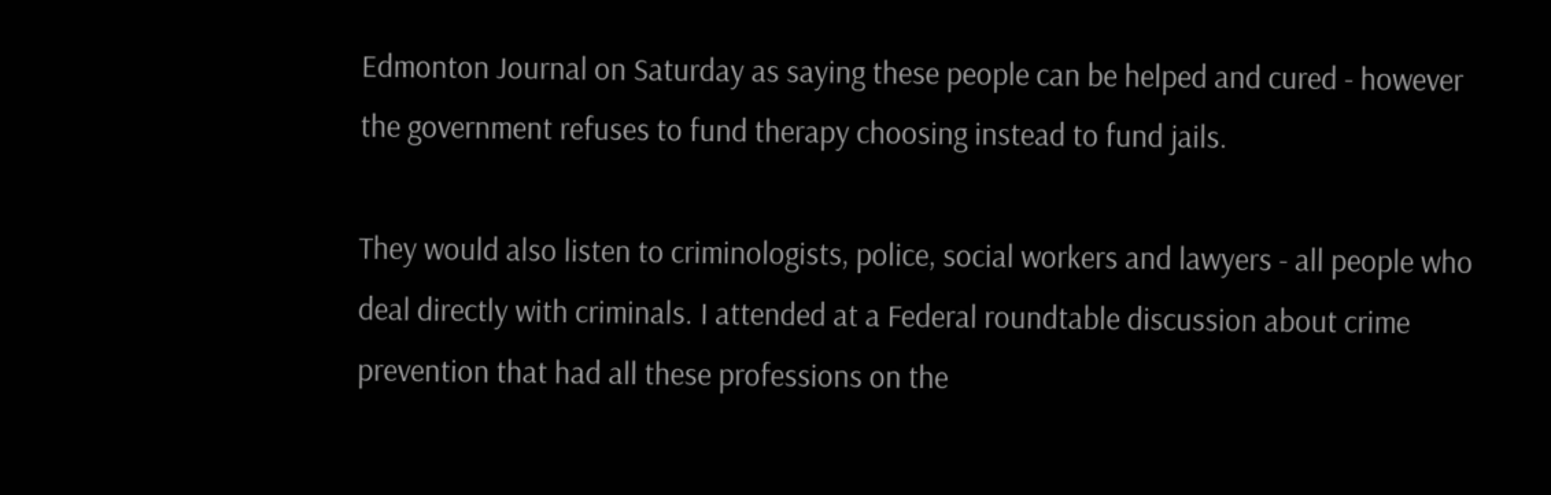Edmonton Journal on Saturday as saying these people can be helped and cured - however the government refuses to fund therapy choosing instead to fund jails.

They would also listen to criminologists, police, social workers and lawyers - all people who deal directly with criminals. I attended at a Federal roundtable discussion about crime prevention that had all these professions on the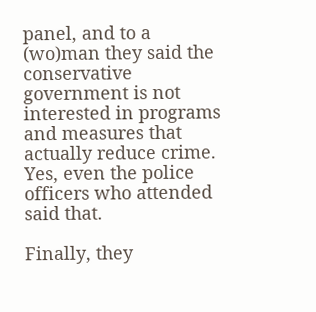panel, and to a (wo)man they said the conservative government is not interested in programs and measures that actually reduce crime. Yes, even the police officers who attended said that.

Finally, they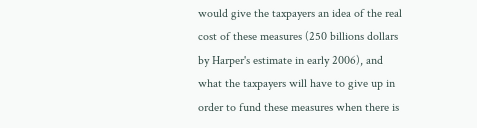would give the taxpayers an idea of the real cost of these measures (250 billions dollars by Harper's estimate in early 2006), and what the taxpayers will have to give up in order to fund these measures when there is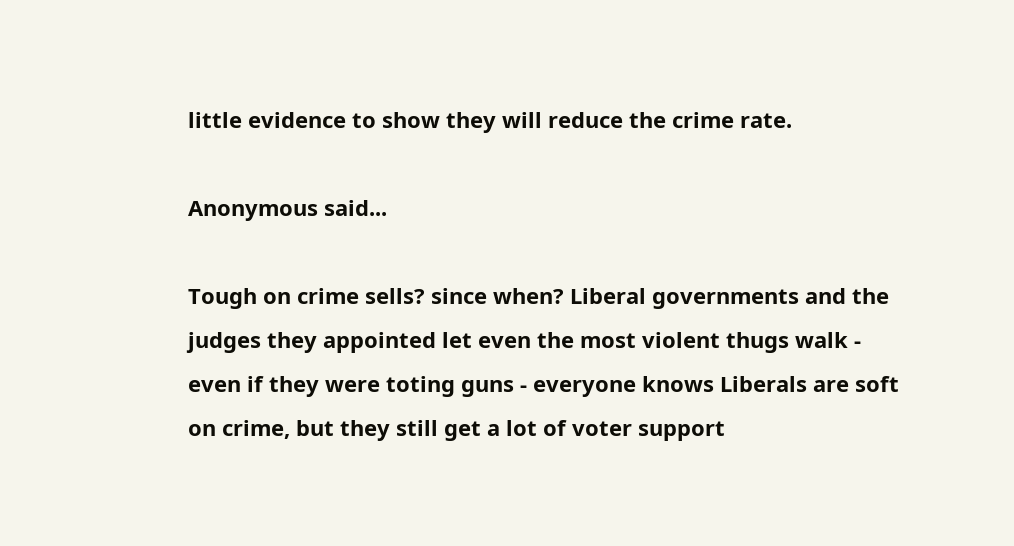little evidence to show they will reduce the crime rate.

Anonymous said...

Tough on crime sells? since when? Liberal governments and the judges they appointed let even the most violent thugs walk - even if they were toting guns - everyone knows Liberals are soft on crime, but they still get a lot of voter support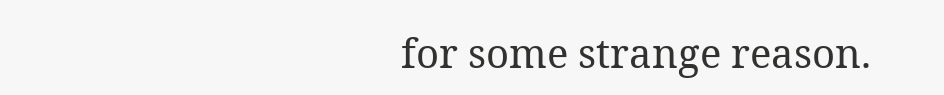for some strange reason.